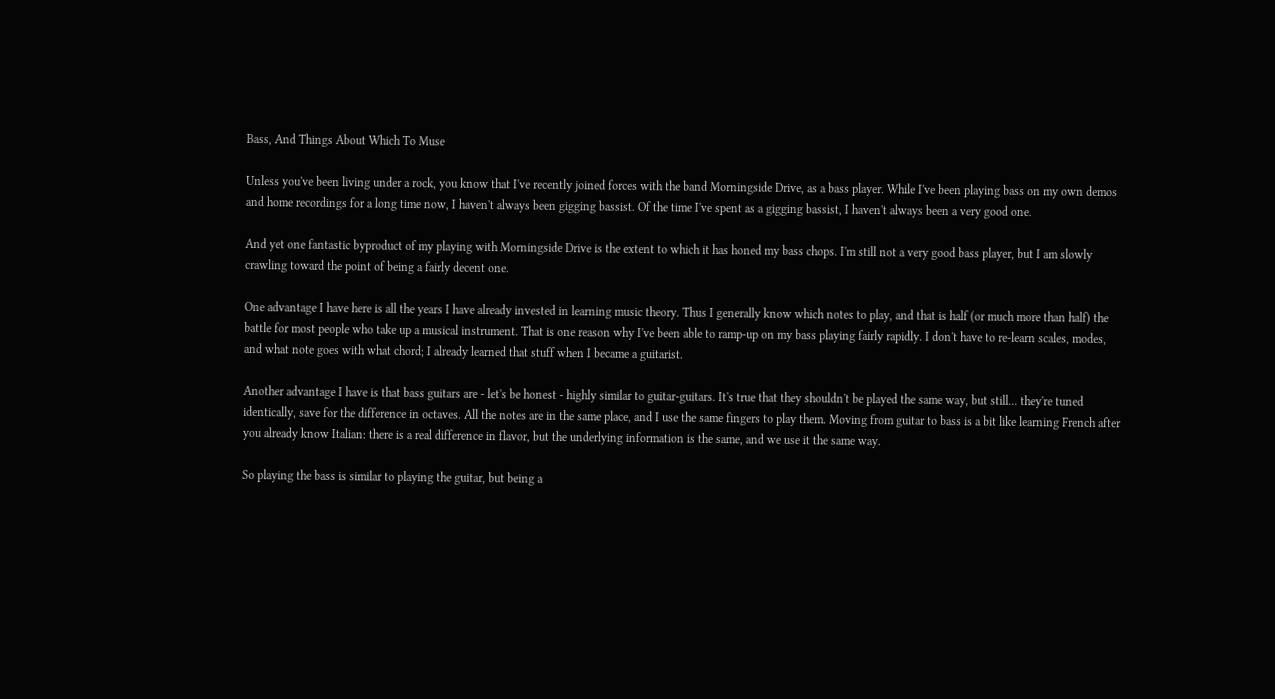Bass, And Things About Which To Muse

Unless you've been living under a rock, you know that I've recently joined forces with the band Morningside Drive, as a bass player. While I've been playing bass on my own demos and home recordings for a long time now, I haven't always been gigging bassist. Of the time I've spent as a gigging bassist, I haven't always been a very good one.

And yet one fantastic byproduct of my playing with Morningside Drive is the extent to which it has honed my bass chops. I'm still not a very good bass player, but I am slowly crawling toward the point of being a fairly decent one.

One advantage I have here is all the years I have already invested in learning music theory. Thus I generally know which notes to play, and that is half (or much more than half) the battle for most people who take up a musical instrument. That is one reason why I've been able to ramp-up on my bass playing fairly rapidly. I don't have to re-learn scales, modes, and what note goes with what chord; I already learned that stuff when I became a guitarist.

Another advantage I have is that bass guitars are - let's be honest - highly similar to guitar-guitars. It's true that they shouldn't be played the same way, but still... they're tuned identically, save for the difference in octaves. All the notes are in the same place, and I use the same fingers to play them. Moving from guitar to bass is a bit like learning French after you already know Italian: there is a real difference in flavor, but the underlying information is the same, and we use it the same way.

So playing the bass is similar to playing the guitar, but being a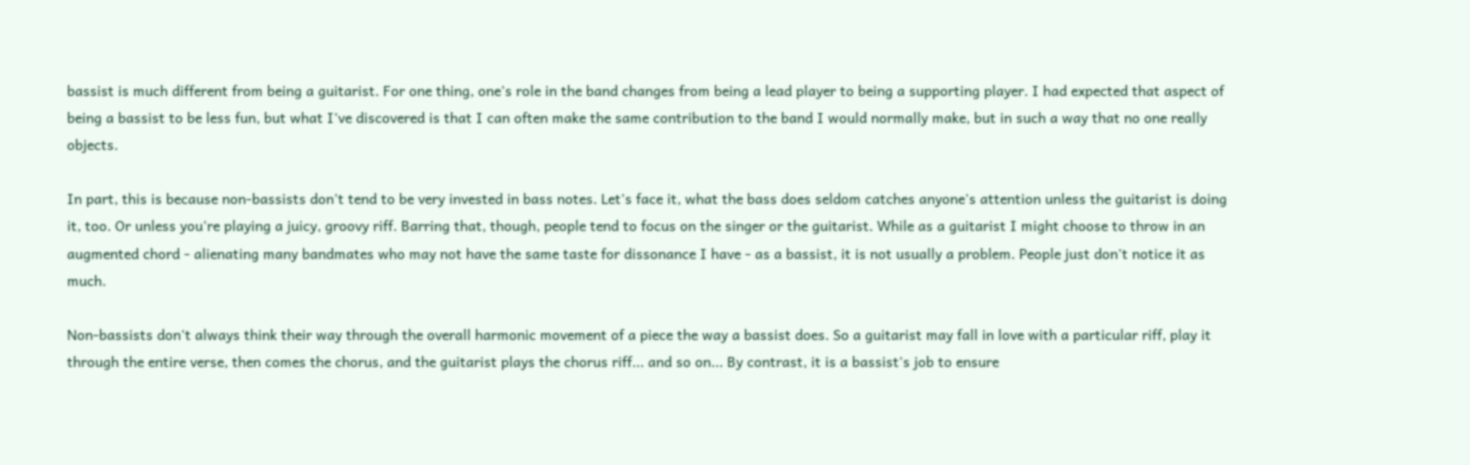bassist is much different from being a guitarist. For one thing, one's role in the band changes from being a lead player to being a supporting player. I had expected that aspect of being a bassist to be less fun, but what I've discovered is that I can often make the same contribution to the band I would normally make, but in such a way that no one really objects.

In part, this is because non-bassists don't tend to be very invested in bass notes. Let's face it, what the bass does seldom catches anyone's attention unless the guitarist is doing it, too. Or unless you're playing a juicy, groovy riff. Barring that, though, people tend to focus on the singer or the guitarist. While as a guitarist I might choose to throw in an augmented chord - alienating many bandmates who may not have the same taste for dissonance I have - as a bassist, it is not usually a problem. People just don't notice it as much.

Non-bassists don't always think their way through the overall harmonic movement of a piece the way a bassist does. So a guitarist may fall in love with a particular riff, play it through the entire verse, then comes the chorus, and the guitarist plays the chorus riff... and so on... By contrast, it is a bassist's job to ensure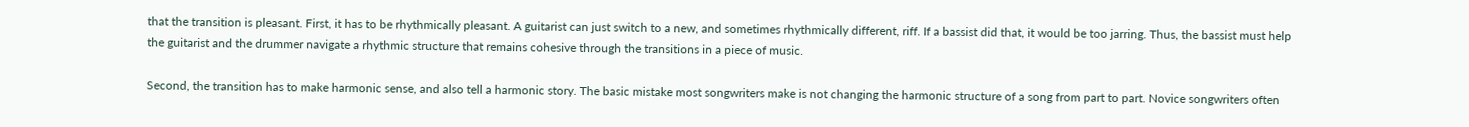that the transition is pleasant. First, it has to be rhythmically pleasant. A guitarist can just switch to a new, and sometimes rhythmically different, riff. If a bassist did that, it would be too jarring. Thus, the bassist must help the guitarist and the drummer navigate a rhythmic structure that remains cohesive through the transitions in a piece of music.

Second, the transition has to make harmonic sense, and also tell a harmonic story. The basic mistake most songwriters make is not changing the harmonic structure of a song from part to part. Novice songwriters often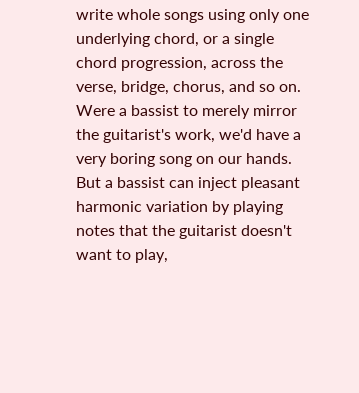write whole songs using only one underlying chord, or a single chord progression, across the verse, bridge, chorus, and so on. Were a bassist to merely mirror the guitarist's work, we'd have a very boring song on our hands. But a bassist can inject pleasant harmonic variation by playing notes that the guitarist doesn't want to play,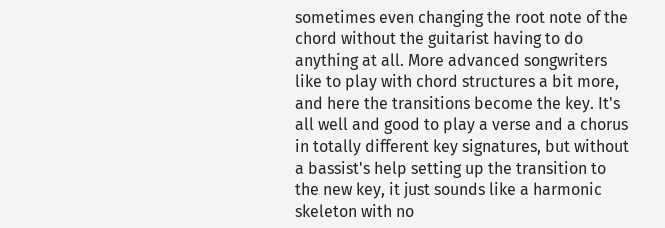sometimes even changing the root note of the chord without the guitarist having to do anything at all. More advanced songwriters like to play with chord structures a bit more, and here the transitions become the key. It's all well and good to play a verse and a chorus in totally different key signatures, but without a bassist's help setting up the transition to the new key, it just sounds like a harmonic skeleton with no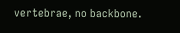vertebrae, no backbone.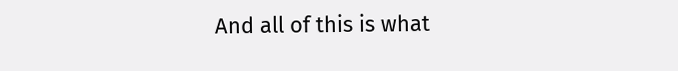And all of this is what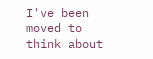I've been moved to think about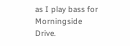as I play bass for Morningside Drive.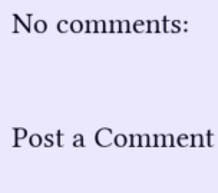No comments:

Post a Comment